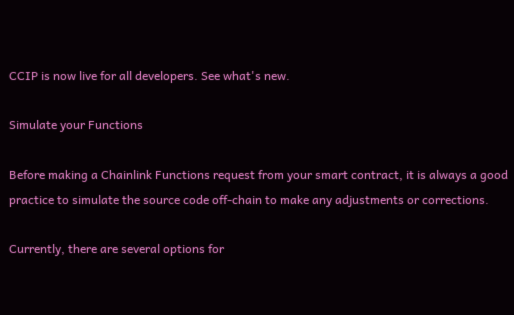CCIP is now live for all developers. See what's new.

Simulate your Functions

Before making a Chainlink Functions request from your smart contract, it is always a good practice to simulate the source code off-chain to make any adjustments or corrections.

Currently, there are several options for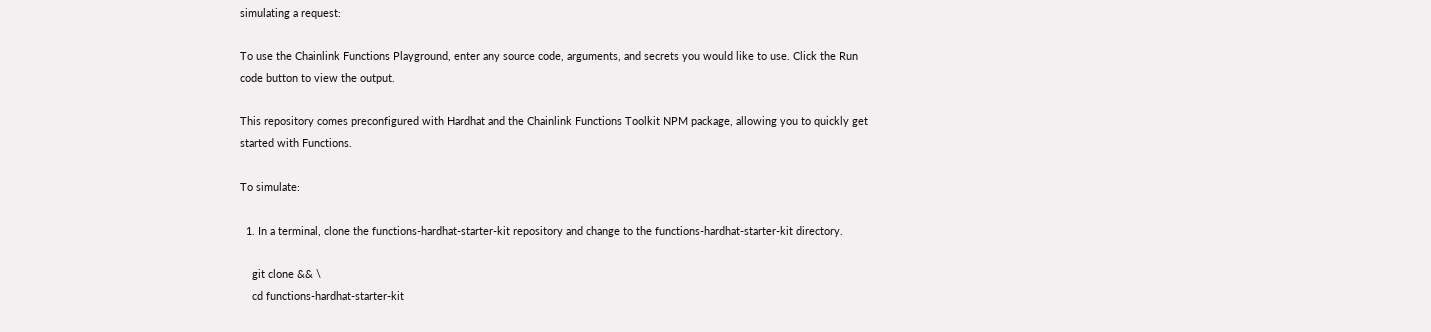simulating a request:

To use the Chainlink Functions Playground, enter any source code, arguments, and secrets you would like to use. Click the Run code button to view the output.

This repository comes preconfigured with Hardhat and the Chainlink Functions Toolkit NPM package, allowing you to quickly get started with Functions.

To simulate:

  1. In a terminal, clone the functions-hardhat-starter-kit repository and change to the functions-hardhat-starter-kit directory.

    git clone && \
    cd functions-hardhat-starter-kit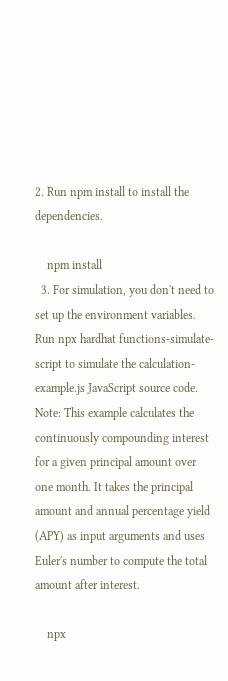2. Run npm install to install the dependencies.

    npm install
  3. For simulation, you don't need to set up the environment variables. Run npx hardhat functions-simulate-script to simulate the calculation-example.js JavaScript source code. Note: This example calculates the continuously compounding interest for a given principal amount over one month. It takes the principal amount and annual percentage yield (APY) as input arguments and uses Euler's number to compute the total amount after interest.

    npx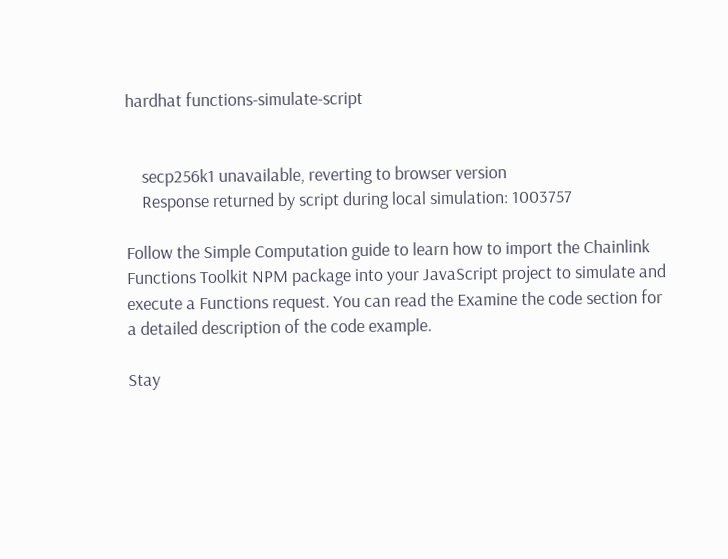hardhat functions-simulate-script


    secp256k1 unavailable, reverting to browser version
    Response returned by script during local simulation: 1003757

Follow the Simple Computation guide to learn how to import the Chainlink Functions Toolkit NPM package into your JavaScript project to simulate and execute a Functions request. You can read the Examine the code section for a detailed description of the code example.

Stay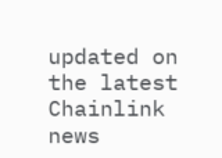updated on the latest Chainlink news